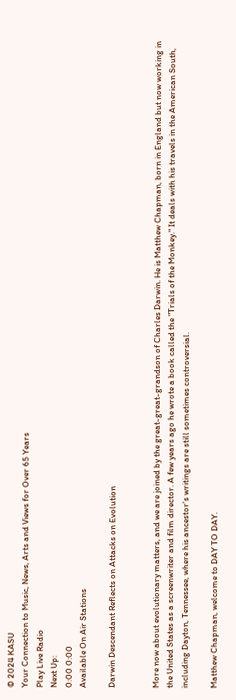© 2024 KASU
Your Connection to Music, News, Arts and Views for Over 65 Years
Play Live Radio
Next Up:
0:00 0:00
Available On Air Stations

Darwin Descendant Reflects on Attacks on Evolution


More now about evolutionary matters, and we are joined by the great-great-grandson of Charles Darwin. He is Matthew Chapman, born in England but now working in the United States as a screenwriter and film director. A few years ago he wrote a book called the "Trials of the Monkey." It deals with his travels in the American South, including Dayton, Tennessee, where his ancestor's writings are still sometimes controversial.

Matthew Chapman, welcome to DAY TO DAY.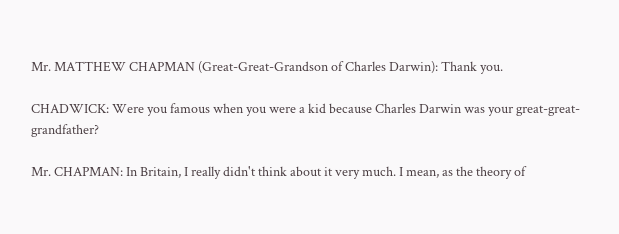Mr. MATTHEW CHAPMAN (Great-Great-Grandson of Charles Darwin): Thank you.

CHADWICK: Were you famous when you were a kid because Charles Darwin was your great-great-grandfather?

Mr. CHAPMAN: In Britain, I really didn't think about it very much. I mean, as the theory of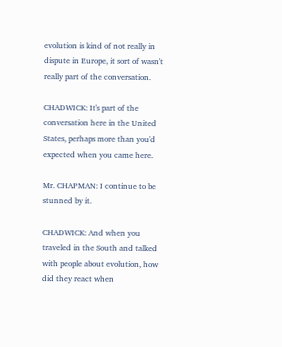evolution is kind of not really in dispute in Europe, it sort of wasn't really part of the conversation.

CHADWICK: It's part of the conversation here in the United States, perhaps more than you'd expected when you came here.

Mr. CHAPMAN: I continue to be stunned by it.

CHADWICK: And when you traveled in the South and talked with people about evolution, how did they react when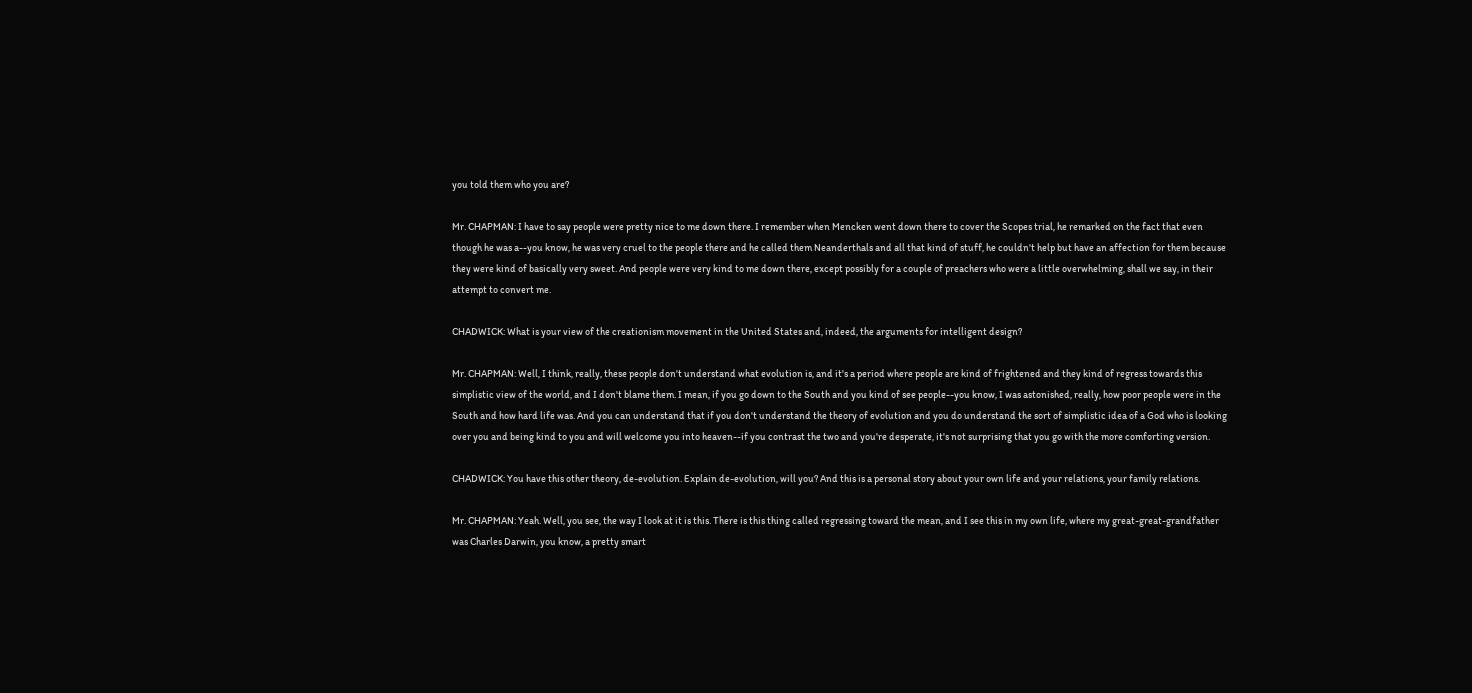you told them who you are?

Mr. CHAPMAN: I have to say people were pretty nice to me down there. I remember when Mencken went down there to cover the Scopes trial, he remarked on the fact that even though he was a--you know, he was very cruel to the people there and he called them Neanderthals and all that kind of stuff, he couldn't help but have an affection for them because they were kind of basically very sweet. And people were very kind to me down there, except possibly for a couple of preachers who were a little overwhelming, shall we say, in their attempt to convert me.

CHADWICK: What is your view of the creationism movement in the United States and, indeed, the arguments for intelligent design?

Mr. CHAPMAN: Well, I think, really, these people don't understand what evolution is, and it's a period where people are kind of frightened and they kind of regress towards this simplistic view of the world, and I don't blame them. I mean, if you go down to the South and you kind of see people--you know, I was astonished, really, how poor people were in the South and how hard life was. And you can understand that if you don't understand the theory of evolution and you do understand the sort of simplistic idea of a God who is looking over you and being kind to you and will welcome you into heaven--if you contrast the two and you're desperate, it's not surprising that you go with the more comforting version.

CHADWICK: You have this other theory, de-evolution. Explain de-evolution, will you? And this is a personal story about your own life and your relations, your family relations.

Mr. CHAPMAN: Yeah. Well, you see, the way I look at it is this. There is this thing called regressing toward the mean, and I see this in my own life, where my great-great-grandfather was Charles Darwin, you know, a pretty smart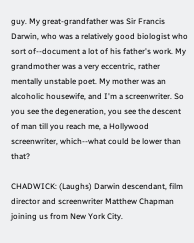guy. My great-grandfather was Sir Francis Darwin, who was a relatively good biologist who sort of--document a lot of his father's work. My grandmother was a very eccentric, rather mentally unstable poet. My mother was an alcoholic housewife, and I'm a screenwriter. So you see the degeneration, you see the descent of man till you reach me, a Hollywood screenwriter, which--what could be lower than that?

CHADWICK: (Laughs) Darwin descendant, film director and screenwriter Matthew Chapman joining us from New York City.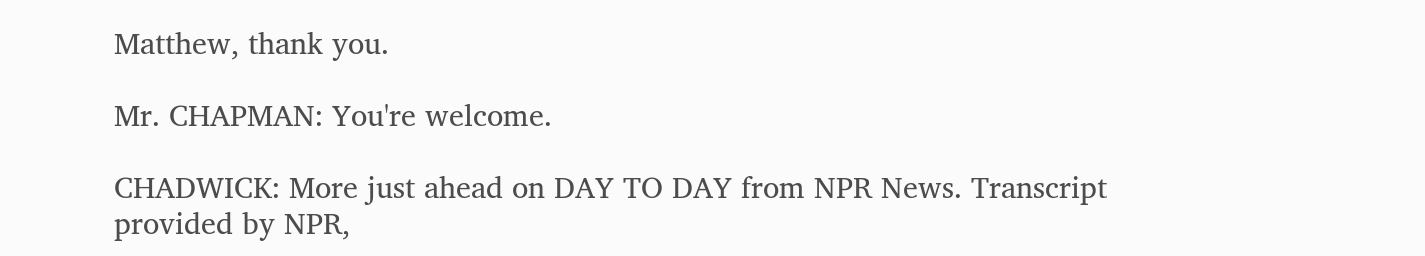Matthew, thank you.

Mr. CHAPMAN: You're welcome.

CHADWICK: More just ahead on DAY TO DAY from NPR News. Transcript provided by NPR,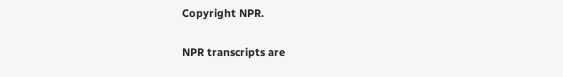Copyright NPR.

NPR transcripts are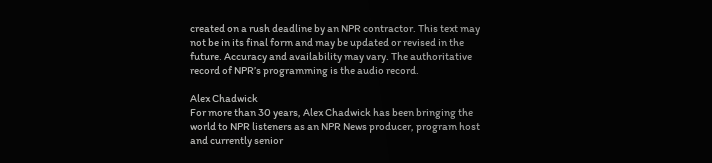created on a rush deadline by an NPR contractor. This text may not be in its final form and may be updated or revised in the future. Accuracy and availability may vary. The authoritative record of NPR’s programming is the audio record.

Alex Chadwick
For more than 30 years, Alex Chadwick has been bringing the world to NPR listeners as an NPR News producer, program host and currently senior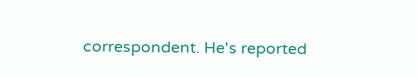correspondent. He's reported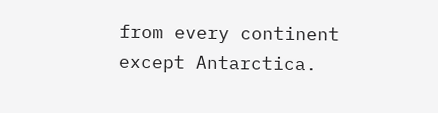from every continent except Antarctica.